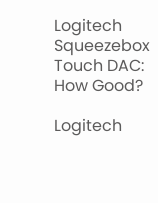Logitech Squeezebox Touch DAC: How Good?

Logitech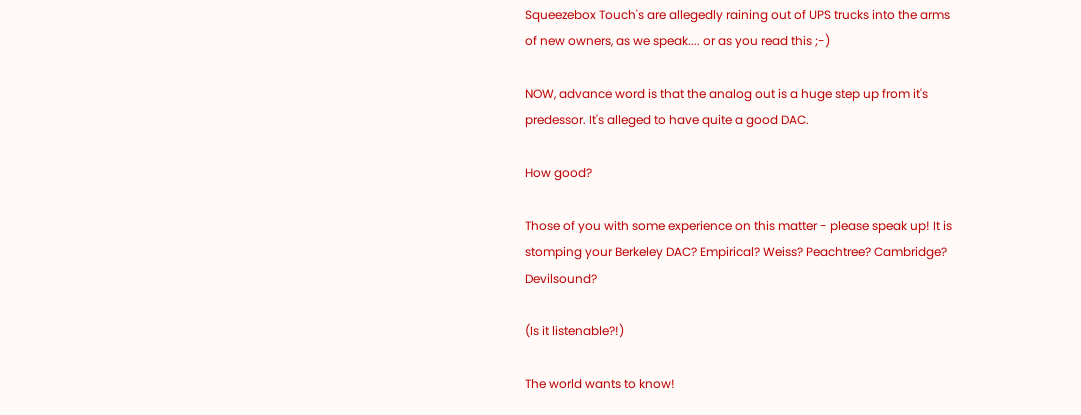Squeezebox Touch's are allegedly raining out of UPS trucks into the arms of new owners, as we speak.... or as you read this ;-)

NOW, advance word is that the analog out is a huge step up from it's predessor. It's alleged to have quite a good DAC.

How good?

Those of you with some experience on this matter - please speak up! It is stomping your Berkeley DAC? Empirical? Weiss? Peachtree? Cambridge? Devilsound?

(Is it listenable?!)

The world wants to know!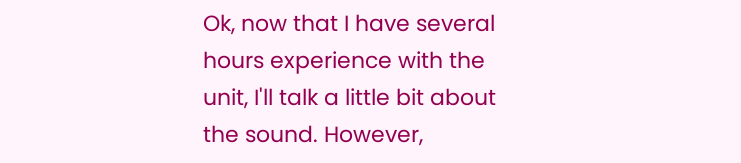Ok, now that I have several hours experience with the unit, I'll talk a little bit about the sound. However,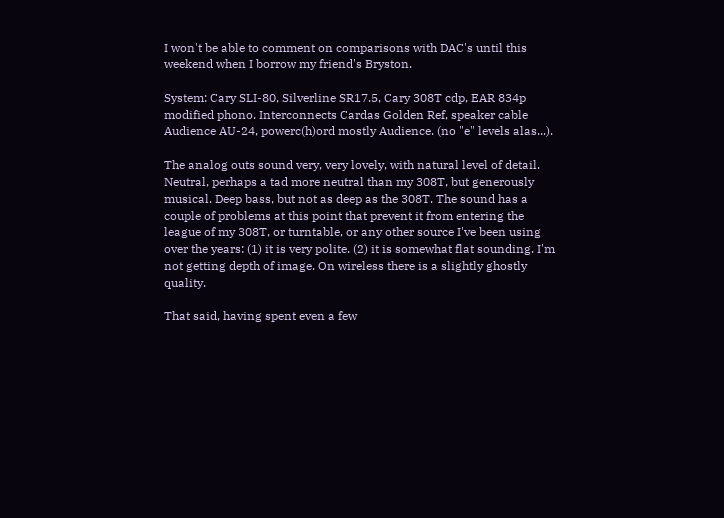I won't be able to comment on comparisons with DAC's until this weekend when I borrow my friend's Bryston.

System: Cary SLI-80, Silverline SR17.5, Cary 308T cdp, EAR 834p modified phono. Interconnects Cardas Golden Ref, speaker cable Audience AU-24, powerc(h)ord mostly Audience. (no "e" levels alas...).

The analog outs sound very, very lovely, with natural level of detail. Neutral, perhaps a tad more neutral than my 308T, but generously musical. Deep bass, but not as deep as the 308T. The sound has a couple of problems at this point that prevent it from entering the league of my 308T, or turntable, or any other source I've been using over the years: (1) it is very polite. (2) it is somewhat flat sounding. I'm not getting depth of image. On wireless there is a slightly ghostly quality.

That said, having spent even a few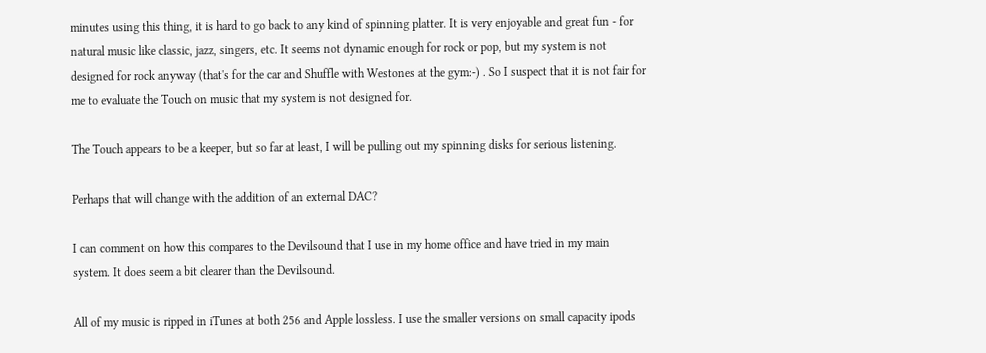minutes using this thing, it is hard to go back to any kind of spinning platter. It is very enjoyable and great fun - for natural music like classic, jazz, singers, etc. It seems not dynamic enough for rock or pop, but my system is not designed for rock anyway (that's for the car and Shuffle with Westones at the gym:-) . So I suspect that it is not fair for me to evaluate the Touch on music that my system is not designed for.

The Touch appears to be a keeper, but so far at least, I will be pulling out my spinning disks for serious listening.

Perhaps that will change with the addition of an external DAC?

I can comment on how this compares to the Devilsound that I use in my home office and have tried in my main system. It does seem a bit clearer than the Devilsound.

All of my music is ripped in iTunes at both 256 and Apple lossless. I use the smaller versions on small capacity ipods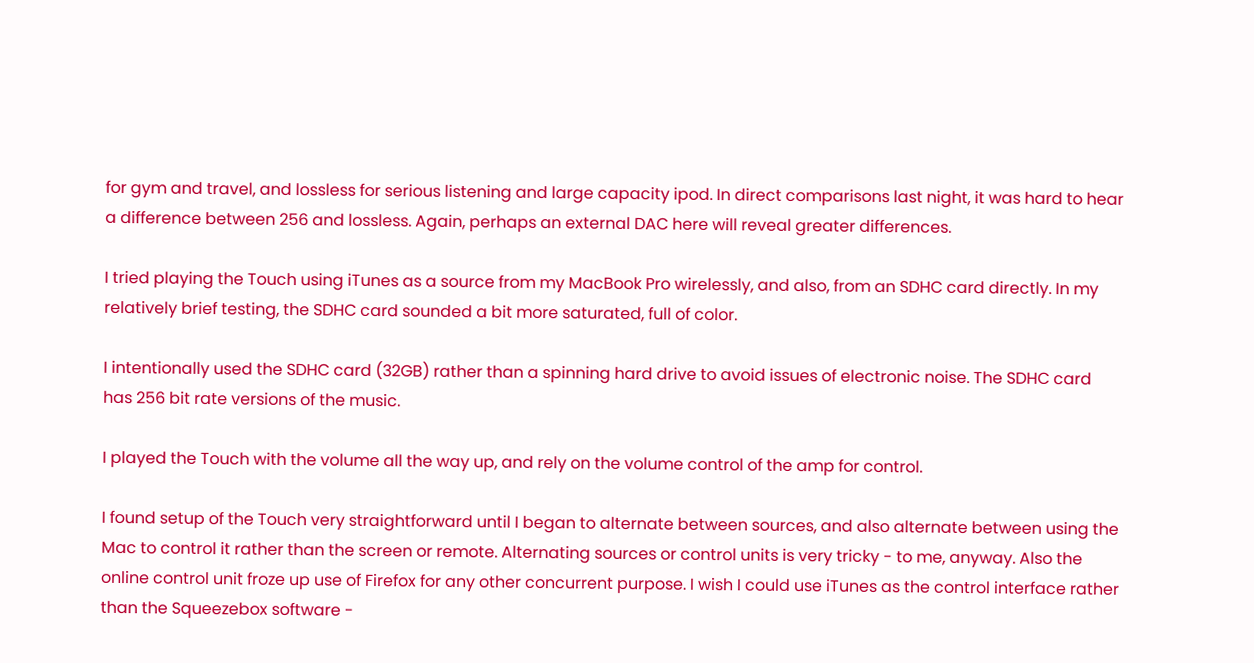for gym and travel, and lossless for serious listening and large capacity ipod. In direct comparisons last night, it was hard to hear a difference between 256 and lossless. Again, perhaps an external DAC here will reveal greater differences.

I tried playing the Touch using iTunes as a source from my MacBook Pro wirelessly, and also, from an SDHC card directly. In my relatively brief testing, the SDHC card sounded a bit more saturated, full of color.

I intentionally used the SDHC card (32GB) rather than a spinning hard drive to avoid issues of electronic noise. The SDHC card has 256 bit rate versions of the music.

I played the Touch with the volume all the way up, and rely on the volume control of the amp for control.

I found setup of the Touch very straightforward until I began to alternate between sources, and also alternate between using the Mac to control it rather than the screen or remote. Alternating sources or control units is very tricky - to me, anyway. Also the online control unit froze up use of Firefox for any other concurrent purpose. I wish I could use iTunes as the control interface rather than the Squeezebox software -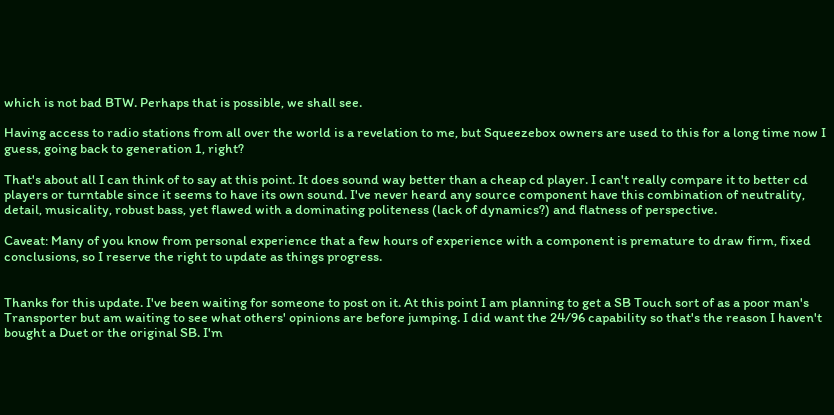which is not bad BTW. Perhaps that is possible, we shall see.

Having access to radio stations from all over the world is a revelation to me, but Squeezebox owners are used to this for a long time now I guess, going back to generation 1, right?

That's about all I can think of to say at this point. It does sound way better than a cheap cd player. I can't really compare it to better cd players or turntable since it seems to have its own sound. I've never heard any source component have this combination of neutrality, detail, musicality, robust bass, yet flawed with a dominating politeness (lack of dynamics?) and flatness of perspective.

Caveat: Many of you know from personal experience that a few hours of experience with a component is premature to draw firm, fixed conclusions, so I reserve the right to update as things progress.


Thanks for this update. I've been waiting for someone to post on it. At this point I am planning to get a SB Touch sort of as a poor man's Transporter but am waiting to see what others' opinions are before jumping. I did want the 24/96 capability so that's the reason I haven't bought a Duet or the original SB. I'm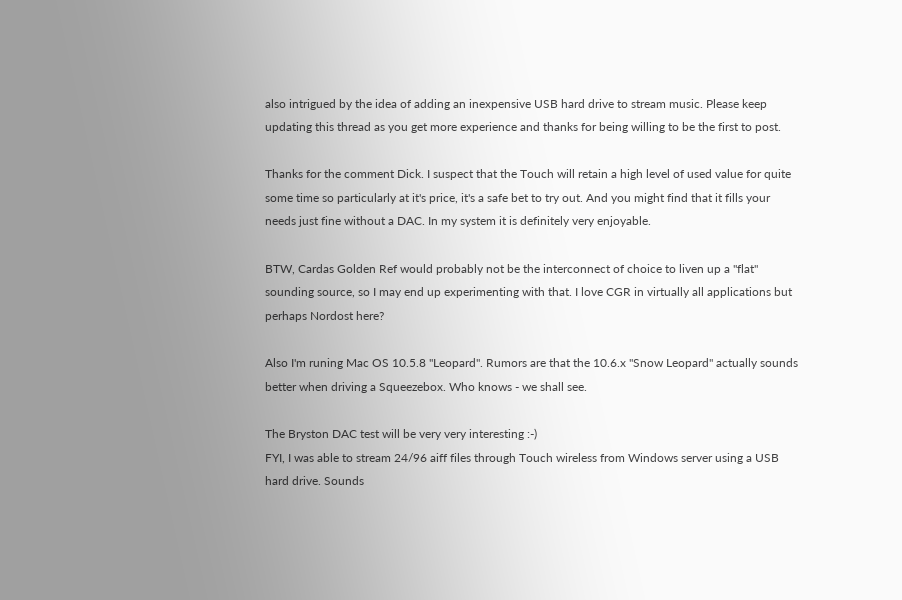also intrigued by the idea of adding an inexpensive USB hard drive to stream music. Please keep updating this thread as you get more experience and thanks for being willing to be the first to post.

Thanks for the comment Dick. I suspect that the Touch will retain a high level of used value for quite some time so particularly at it's price, it's a safe bet to try out. And you might find that it fills your needs just fine without a DAC. In my system it is definitely very enjoyable.

BTW, Cardas Golden Ref would probably not be the interconnect of choice to liven up a "flat" sounding source, so I may end up experimenting with that. I love CGR in virtually all applications but perhaps Nordost here?

Also I'm runing Mac OS 10.5.8 "Leopard". Rumors are that the 10.6.x "Snow Leopard" actually sounds better when driving a Squeezebox. Who knows - we shall see.

The Bryston DAC test will be very very interesting :-)
FYI, I was able to stream 24/96 aiff files through Touch wireless from Windows server using a USB hard drive. Sounds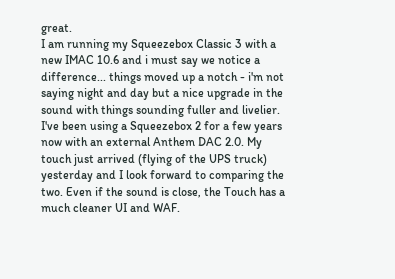great.
I am running my Squeezebox Classic 3 with a new IMAC 10.6 and i must say we notice a difference... things moved up a notch - i'm not saying night and day but a nice upgrade in the sound with things sounding fuller and livelier.
I've been using a Squeezebox 2 for a few years now with an external Anthem DAC 2.0. My touch just arrived (flying of the UPS truck) yesterday and I look forward to comparing the two. Even if the sound is close, the Touch has a much cleaner UI and WAF.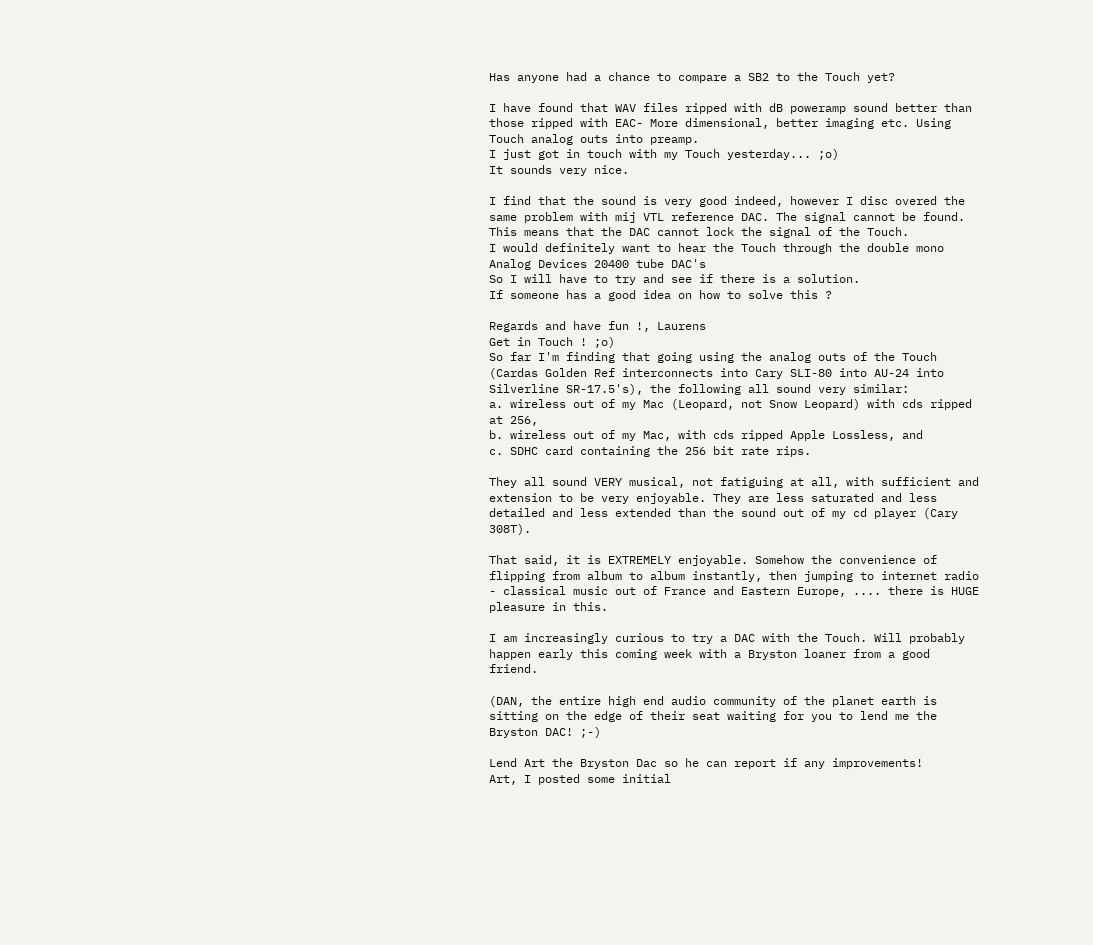Has anyone had a chance to compare a SB2 to the Touch yet?

I have found that WAV files ripped with dB poweramp sound better than those ripped with EAC- More dimensional, better imaging etc. Using Touch analog outs into preamp.
I just got in touch with my Touch yesterday... ;o)
It sounds very nice.

I find that the sound is very good indeed, however I disc overed the same problem with mij VTL reference DAC. The signal cannot be found. This means that the DAC cannot lock the signal of the Touch.
I would definitely want to hear the Touch through the double mono Analog Devices 20400 tube DAC's
So I will have to try and see if there is a solution.
If someone has a good idea on how to solve this ?

Regards and have fun !, Laurens
Get in Touch ! ;o)
So far I'm finding that going using the analog outs of the Touch (Cardas Golden Ref interconnects into Cary SLI-80 into AU-24 into Silverline SR-17.5's), the following all sound very similar:
a. wireless out of my Mac (Leopard, not Snow Leopard) with cds ripped at 256,
b. wireless out of my Mac, with cds ripped Apple Lossless, and
c. SDHC card containing the 256 bit rate rips.

They all sound VERY musical, not fatiguing at all, with sufficient and extension to be very enjoyable. They are less saturated and less detailed and less extended than the sound out of my cd player (Cary 308T).

That said, it is EXTREMELY enjoyable. Somehow the convenience of flipping from album to album instantly, then jumping to internet radio - classical music out of France and Eastern Europe, .... there is HUGE pleasure in this.

I am increasingly curious to try a DAC with the Touch. Will probably happen early this coming week with a Bryston loaner from a good friend.

(DAN, the entire high end audio community of the planet earth is sitting on the edge of their seat waiting for you to lend me the Bryston DAC! ;-)

Lend Art the Bryston Dac so he can report if any improvements!
Art, I posted some initial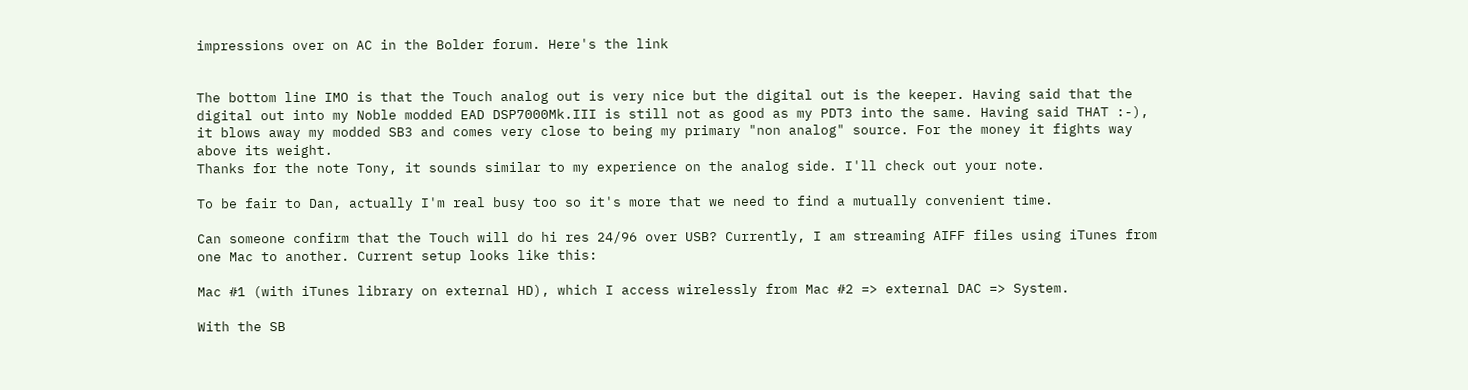impressions over on AC in the Bolder forum. Here's the link


The bottom line IMO is that the Touch analog out is very nice but the digital out is the keeper. Having said that the digital out into my Noble modded EAD DSP7000Mk.III is still not as good as my PDT3 into the same. Having said THAT :-), it blows away my modded SB3 and comes very close to being my primary "non analog" source. For the money it fights way above its weight.
Thanks for the note Tony, it sounds similar to my experience on the analog side. I'll check out your note.

To be fair to Dan, actually I'm real busy too so it's more that we need to find a mutually convenient time.

Can someone confirm that the Touch will do hi res 24/96 over USB? Currently, I am streaming AIFF files using iTunes from one Mac to another. Current setup looks like this:

Mac #1 (with iTunes library on external HD), which I access wirelessly from Mac #2 => external DAC => System.

With the SB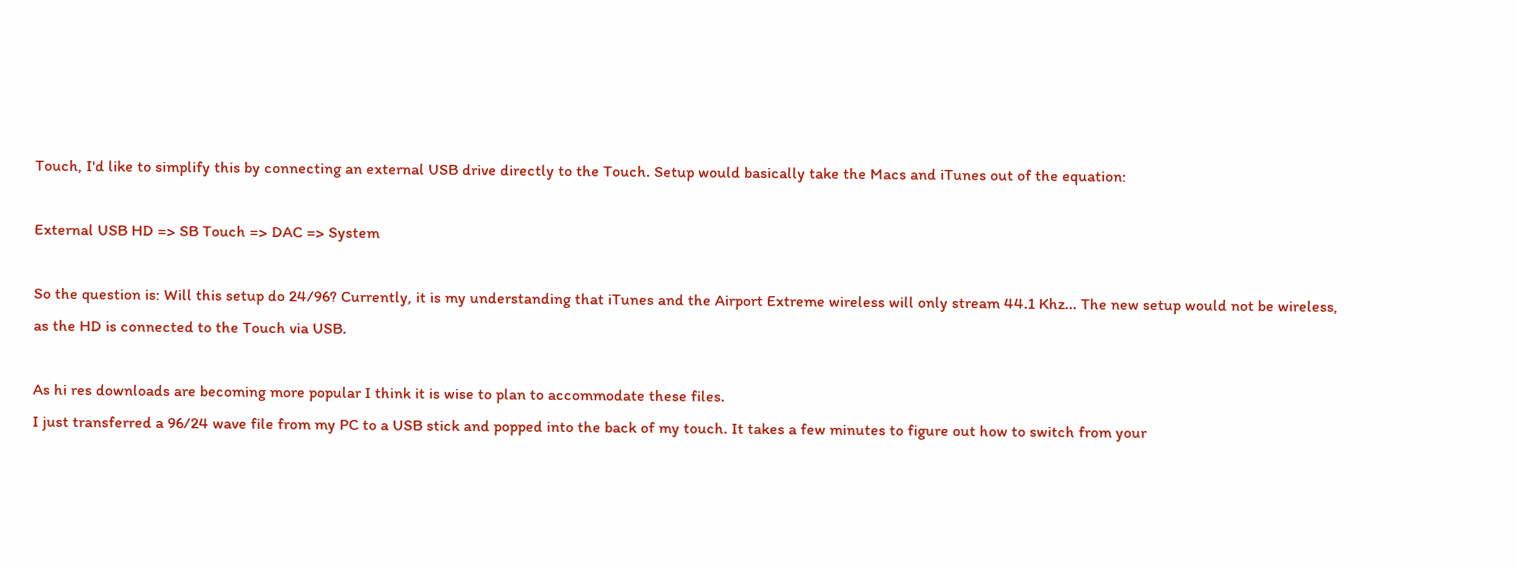Touch, I'd like to simplify this by connecting an external USB drive directly to the Touch. Setup would basically take the Macs and iTunes out of the equation:

External USB HD => SB Touch => DAC => System

So the question is: Will this setup do 24/96? Currently, it is my understanding that iTunes and the Airport Extreme wireless will only stream 44.1 Khz... The new setup would not be wireless, as the HD is connected to the Touch via USB.

As hi res downloads are becoming more popular I think it is wise to plan to accommodate these files.
I just transferred a 96/24 wave file from my PC to a USB stick and popped into the back of my touch. It takes a few minutes to figure out how to switch from your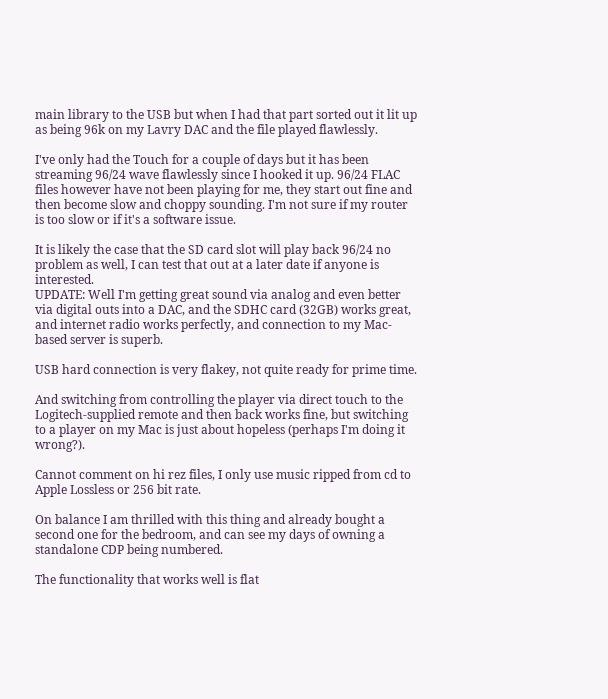main library to the USB but when I had that part sorted out it lit up as being 96k on my Lavry DAC and the file played flawlessly.

I've only had the Touch for a couple of days but it has been streaming 96/24 wave flawlessly since I hooked it up. 96/24 FLAC files however have not been playing for me, they start out fine and then become slow and choppy sounding. I'm not sure if my router is too slow or if it's a software issue.

It is likely the case that the SD card slot will play back 96/24 no problem as well, I can test that out at a later date if anyone is interested.
UPDATE: Well I'm getting great sound via analog and even better via digital outs into a DAC, and the SDHC card (32GB) works great, and internet radio works perfectly, and connection to my Mac-based server is superb.

USB hard connection is very flakey, not quite ready for prime time.

And switching from controlling the player via direct touch to the Logitech-supplied remote and then back works fine, but switching to a player on my Mac is just about hopeless (perhaps I'm doing it wrong?).

Cannot comment on hi rez files, I only use music ripped from cd to Apple Lossless or 256 bit rate.

On balance I am thrilled with this thing and already bought a second one for the bedroom, and can see my days of owning a standalone CDP being numbered.

The functionality that works well is flat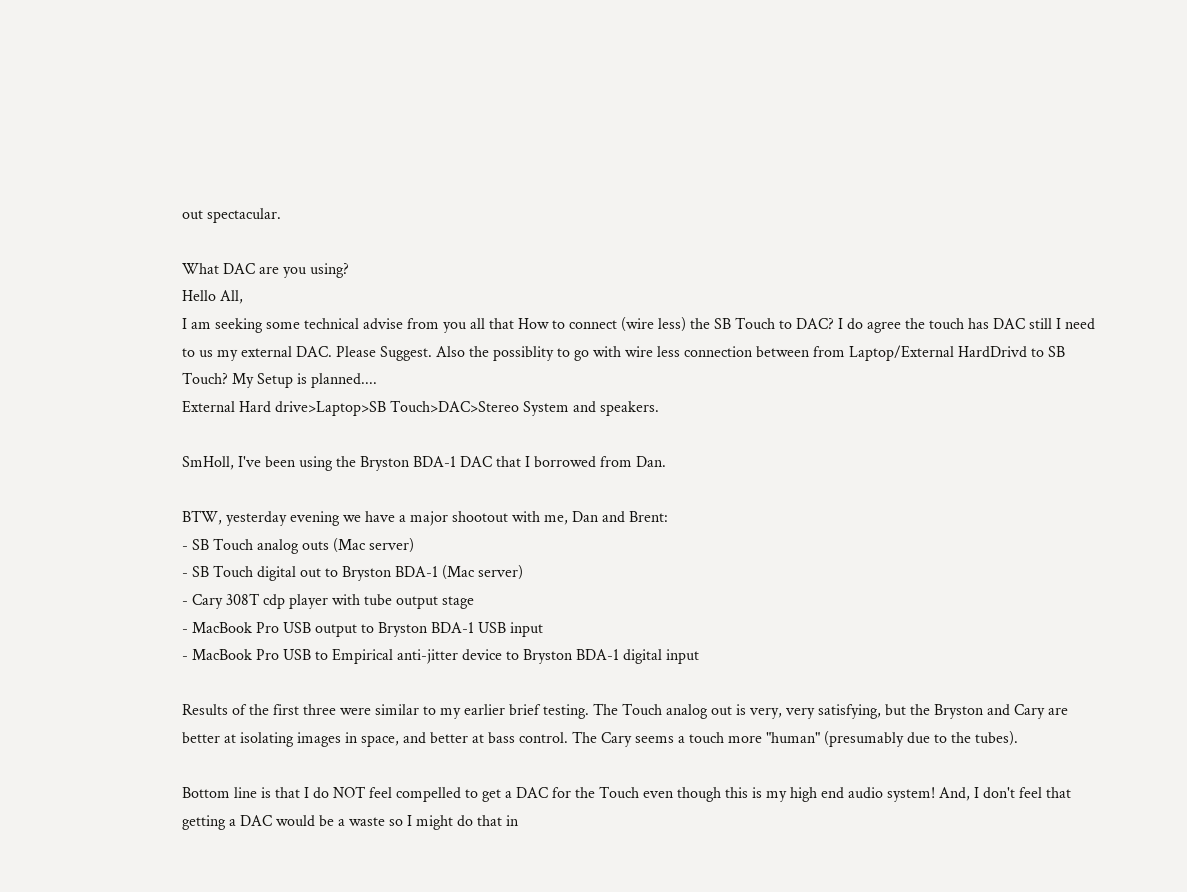out spectacular.

What DAC are you using?
Hello All,
I am seeking some technical advise from you all that How to connect (wire less) the SB Touch to DAC? I do agree the touch has DAC still I need to us my external DAC. Please Suggest. Also the possiblity to go with wire less connection between from Laptop/External HardDrivd to SB Touch? My Setup is planned....
External Hard drive>Laptop>SB Touch>DAC>Stereo System and speakers.

SmHoll, I've been using the Bryston BDA-1 DAC that I borrowed from Dan.

BTW, yesterday evening we have a major shootout with me, Dan and Brent:
- SB Touch analog outs (Mac server)
- SB Touch digital out to Bryston BDA-1 (Mac server)
- Cary 308T cdp player with tube output stage
- MacBook Pro USB output to Bryston BDA-1 USB input
- MacBook Pro USB to Empirical anti-jitter device to Bryston BDA-1 digital input

Results of the first three were similar to my earlier brief testing. The Touch analog out is very, very satisfying, but the Bryston and Cary are better at isolating images in space, and better at bass control. The Cary seems a touch more "human" (presumably due to the tubes).

Bottom line is that I do NOT feel compelled to get a DAC for the Touch even though this is my high end audio system! And, I don't feel that getting a DAC would be a waste so I might do that in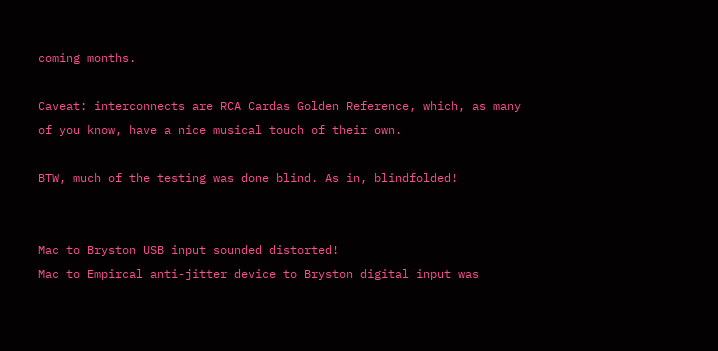coming months.

Caveat: interconnects are RCA Cardas Golden Reference, which, as many of you know, have a nice musical touch of their own.

BTW, much of the testing was done blind. As in, blindfolded!


Mac to Bryston USB input sounded distorted!
Mac to Empircal anti-jitter device to Bryston digital input was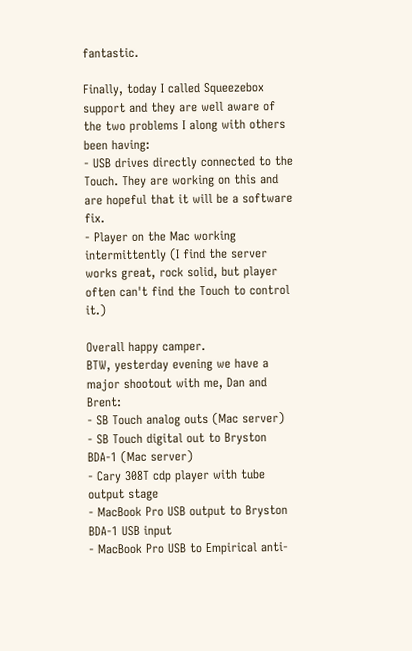fantastic.

Finally, today I called Squeezebox support and they are well aware of the two problems I along with others been having:
- USB drives directly connected to the Touch. They are working on this and are hopeful that it will be a software fix.
- Player on the Mac working intermittently (I find the server works great, rock solid, but player often can't find the Touch to control it.)

Overall happy camper.
BTW, yesterday evening we have a major shootout with me, Dan and Brent:
- SB Touch analog outs (Mac server)
- SB Touch digital out to Bryston BDA-1 (Mac server)
- Cary 308T cdp player with tube output stage
- MacBook Pro USB output to Bryston BDA-1 USB input
- MacBook Pro USB to Empirical anti-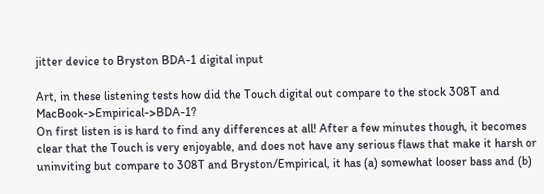jitter device to Bryston BDA-1 digital input

Art, in these listening tests how did the Touch digital out compare to the stock 308T and MacBook->Empirical->BDA-1?
On first listen is is hard to find any differences at all! After a few minutes though, it becomes clear that the Touch is very enjoyable, and does not have any serious flaws that make it harsh or uninviting but compare to 308T and Bryston/Empirical, it has (a) somewhat looser bass and (b)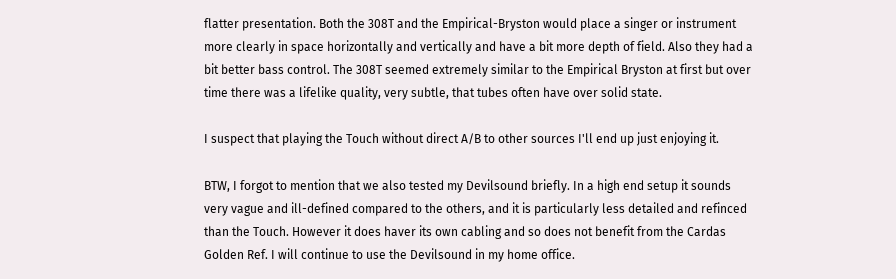flatter presentation. Both the 308T and the Empirical-Bryston would place a singer or instrument more clearly in space horizontally and vertically and have a bit more depth of field. Also they had a bit better bass control. The 308T seemed extremely similar to the Empirical Bryston at first but over time there was a lifelike quality, very subtle, that tubes often have over solid state.

I suspect that playing the Touch without direct A/B to other sources I'll end up just enjoying it.

BTW, I forgot to mention that we also tested my Devilsound briefly. In a high end setup it sounds very vague and ill-defined compared to the others, and it is particularly less detailed and refinced than the Touch. However it does haver its own cabling and so does not benefit from the Cardas Golden Ref. I will continue to use the Devilsound in my home office.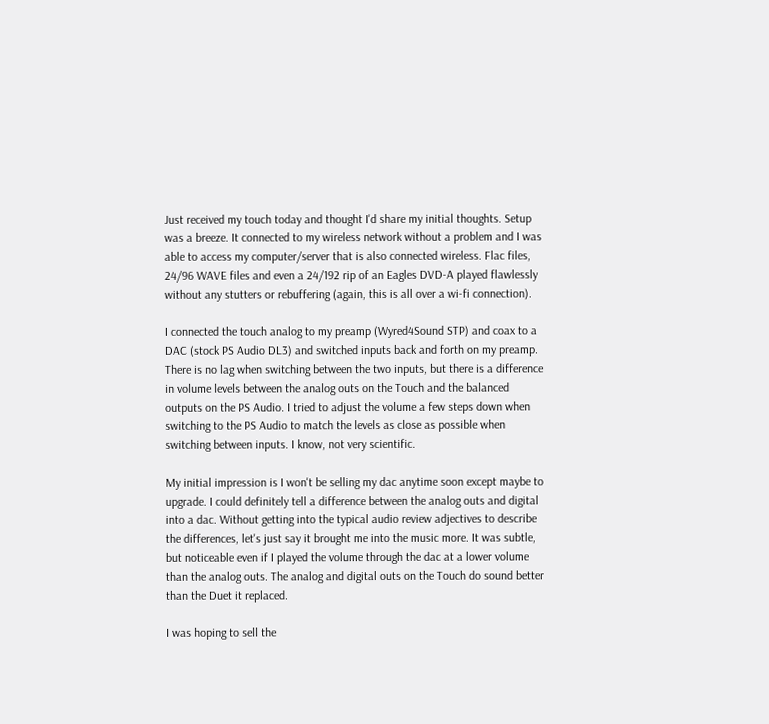Just received my touch today and thought I'd share my initial thoughts. Setup was a breeze. It connected to my wireless network without a problem and I was able to access my computer/server that is also connected wireless. Flac files, 24/96 WAVE files and even a 24/192 rip of an Eagles DVD-A played flawlessly without any stutters or rebuffering (again, this is all over a wi-fi connection).

I connected the touch analog to my preamp (Wyred4Sound STP) and coax to a DAC (stock PS Audio DL3) and switched inputs back and forth on my preamp. There is no lag when switching between the two inputs, but there is a difference in volume levels between the analog outs on the Touch and the balanced outputs on the PS Audio. I tried to adjust the volume a few steps down when switching to the PS Audio to match the levels as close as possible when switching between inputs. I know, not very scientific.

My initial impression is I won't be selling my dac anytime soon except maybe to upgrade. I could definitely tell a difference between the analog outs and digital into a dac. Without getting into the typical audio review adjectives to describe the differences, let's just say it brought me into the music more. It was subtle, but noticeable even if I played the volume through the dac at a lower volume than the analog outs. The analog and digital outs on the Touch do sound better than the Duet it replaced.

I was hoping to sell the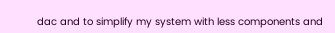dac and to simplify my system with less components and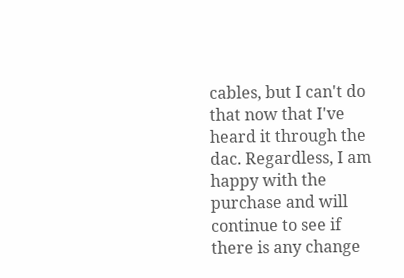cables, but I can't do that now that I've heard it through the dac. Regardless, I am happy with the purchase and will continue to see if there is any change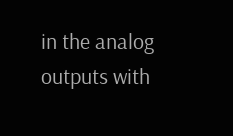in the analog outputs with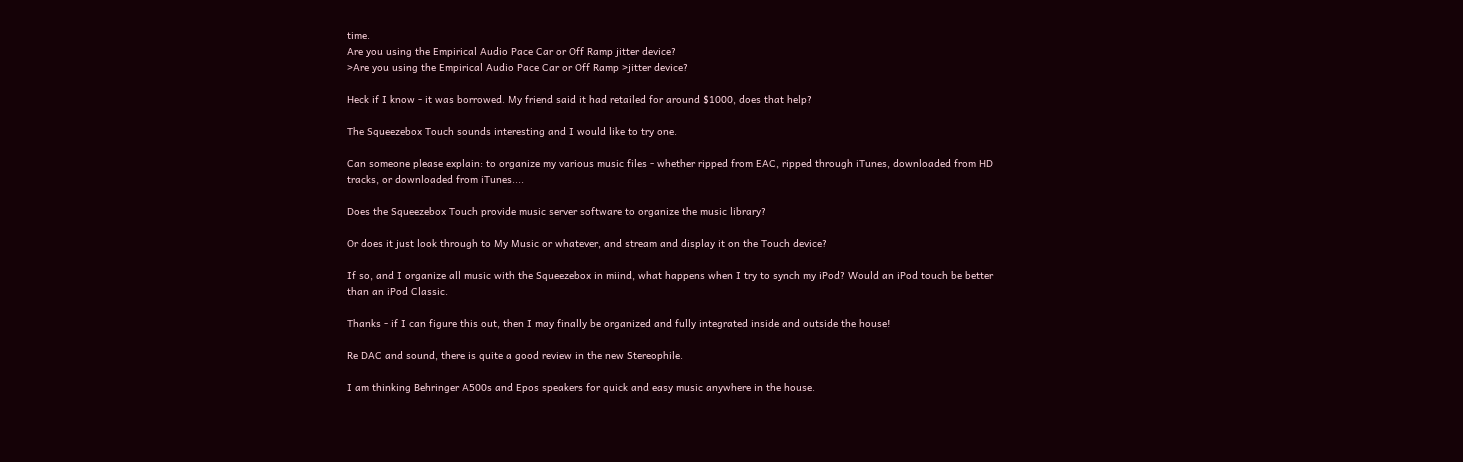time.
Are you using the Empirical Audio Pace Car or Off Ramp jitter device?
>Are you using the Empirical Audio Pace Car or Off Ramp >jitter device?

Heck if I know - it was borrowed. My friend said it had retailed for around $1000, does that help?

The Squeezebox Touch sounds interesting and I would like to try one.

Can someone please explain: to organize my various music files - whether ripped from EAC, ripped through iTunes, downloaded from HD tracks, or downloaded from iTunes....

Does the Squeezebox Touch provide music server software to organize the music library?

Or does it just look through to My Music or whatever, and stream and display it on the Touch device?

If so, and I organize all music with the Squeezebox in miind, what happens when I try to synch my iPod? Would an iPod touch be better than an iPod Classic.

Thanks - if I can figure this out, then I may finally be organized and fully integrated inside and outside the house!

Re DAC and sound, there is quite a good review in the new Stereophile.

I am thinking Behringer A500s and Epos speakers for quick and easy music anywhere in the house.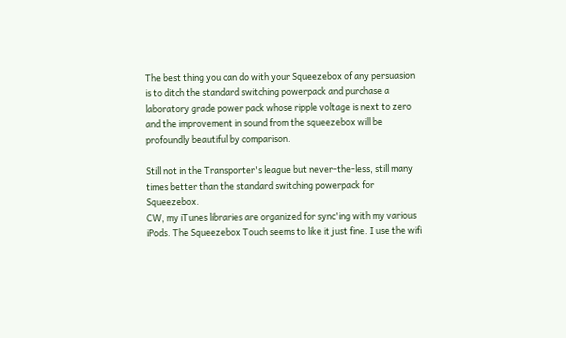The best thing you can do with your Squeezebox of any persuasion is to ditch the standard switching powerpack and purchase a laboratory grade power pack whose ripple voltage is next to zero and the improvement in sound from the squeezebox will be profoundly beautiful by comparison.

Still not in the Transporter's league but never-the-less, still many times better than the standard switching powerpack for Squeezebox.
CW, my iTunes libraries are organized for sync'ing with my various iPods. The Squeezebox Touch seems to like it just fine. I use the wifi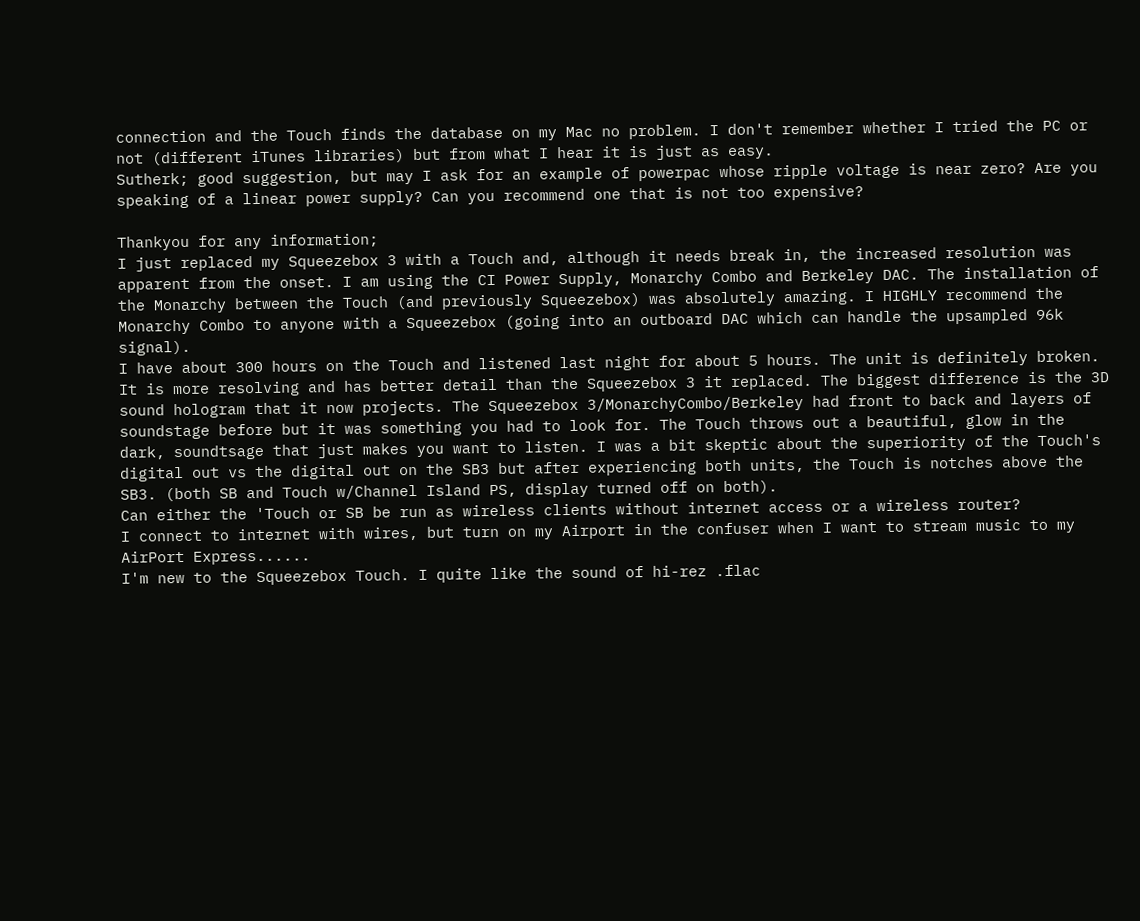connection and the Touch finds the database on my Mac no problem. I don't remember whether I tried the PC or not (different iTunes libraries) but from what I hear it is just as easy.
Sutherk; good suggestion, but may I ask for an example of powerpac whose ripple voltage is near zero? Are you speaking of a linear power supply? Can you recommend one that is not too expensive?

Thankyou for any information;
I just replaced my Squeezebox 3 with a Touch and, although it needs break in, the increased resolution was apparent from the onset. I am using the CI Power Supply, Monarchy Combo and Berkeley DAC. The installation of the Monarchy between the Touch (and previously Squeezebox) was absolutely amazing. I HIGHLY recommend the Monarchy Combo to anyone with a Squeezebox (going into an outboard DAC which can handle the upsampled 96k signal).
I have about 300 hours on the Touch and listened last night for about 5 hours. The unit is definitely broken. It is more resolving and has better detail than the Squeezebox 3 it replaced. The biggest difference is the 3D sound hologram that it now projects. The Squeezebox 3/MonarchyCombo/Berkeley had front to back and layers of soundstage before but it was something you had to look for. The Touch throws out a beautiful, glow in the dark, soundtsage that just makes you want to listen. I was a bit skeptic about the superiority of the Touch's digital out vs the digital out on the SB3 but after experiencing both units, the Touch is notches above the SB3. (both SB and Touch w/Channel Island PS, display turned off on both).
Can either the 'Touch or SB be run as wireless clients without internet access or a wireless router?
I connect to internet with wires, but turn on my Airport in the confuser when I want to stream music to my AirPort Express......
I'm new to the Squeezebox Touch. I quite like the sound of hi-rez .flac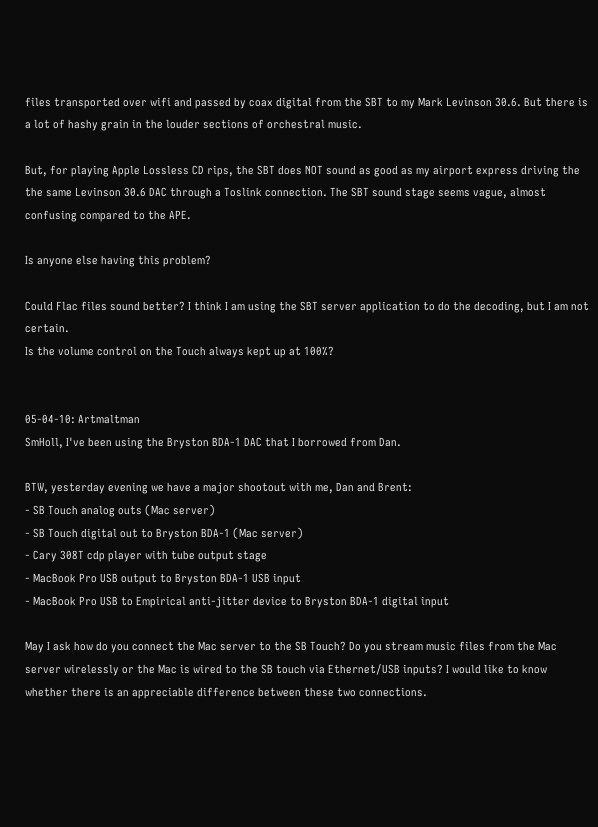files transported over wifi and passed by coax digital from the SBT to my Mark Levinson 30.6. But there is a lot of hashy grain in the louder sections of orchestral music.

But, for playing Apple Lossless CD rips, the SBT does NOT sound as good as my airport express driving the the same Levinson 30.6 DAC through a Toslink connection. The SBT sound stage seems vague, almost confusing compared to the APE.

Is anyone else having this problem?

Could Flac files sound better? I think I am using the SBT server application to do the decoding, but I am not certain.
Is the volume control on the Touch always kept up at 100%?


05-04-10: Artmaltman
SmHoll, I've been using the Bryston BDA-1 DAC that I borrowed from Dan.

BTW, yesterday evening we have a major shootout with me, Dan and Brent:
- SB Touch analog outs (Mac server)
- SB Touch digital out to Bryston BDA-1 (Mac server)
- Cary 308T cdp player with tube output stage
- MacBook Pro USB output to Bryston BDA-1 USB input
- MacBook Pro USB to Empirical anti-jitter device to Bryston BDA-1 digital input

May I ask how do you connect the Mac server to the SB Touch? Do you stream music files from the Mac server wirelessly or the Mac is wired to the SB touch via Ethernet/USB inputs? I would like to know whether there is an appreciable difference between these two connections.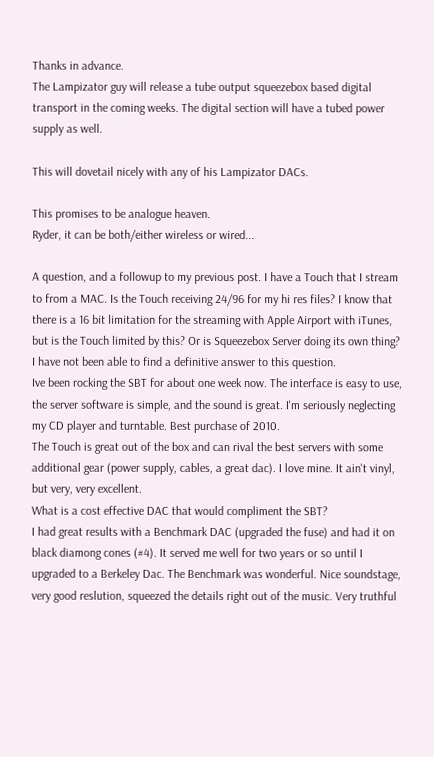Thanks in advance.
The Lampizator guy will release a tube output squeezebox based digital transport in the coming weeks. The digital section will have a tubed power supply as well.

This will dovetail nicely with any of his Lampizator DACs.

This promises to be analogue heaven.
Ryder, it can be both/either wireless or wired...

A question, and a followup to my previous post. I have a Touch that I stream to from a MAC. Is the Touch receiving 24/96 for my hi res files? I know that there is a 16 bit limitation for the streaming with Apple Airport with iTunes, but is the Touch limited by this? Or is Squeezebox Server doing its own thing? I have not been able to find a definitive answer to this question.
Ive been rocking the SBT for about one week now. The interface is easy to use, the server software is simple, and the sound is great. I'm seriously neglecting my CD player and turntable. Best purchase of 2010.
The Touch is great out of the box and can rival the best servers with some additional gear (power supply, cables, a great dac). I love mine. It ain't vinyl, but very, very excellent.
What is a cost effective DAC that would compliment the SBT?
I had great results with a Benchmark DAC (upgraded the fuse) and had it on black diamong cones (#4). It served me well for two years or so until I upgraded to a Berkeley Dac. The Benchmark was wonderful. Nice soundstage, very good reslution, squeezed the details right out of the music. Very truthful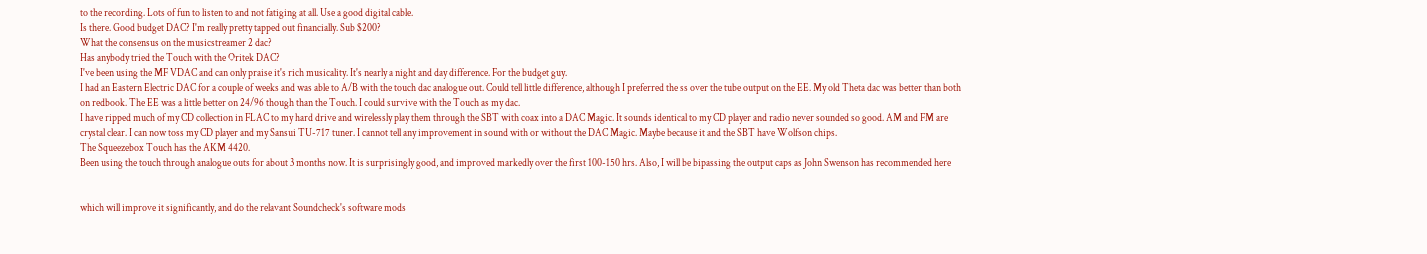to the recording. Lots of fun to listen to and not fatiging at all. Use a good digital cable.
Is there. Good budget DAC? I'm really pretty tapped out financially. Sub $200?
What the consensus on the musicstreamer 2 dac?
Has anybody tried the Touch with the Oritek DAC?
I've been using the MF VDAC and can only praise it's rich musicality. It's nearly a night and day difference. For the budget guy.
I had an Eastern Electric DAC for a couple of weeks and was able to A/B with the touch dac analogue out. Could tell little difference, although I preferred the ss over the tube output on the EE. My old Theta dac was better than both on redbook. The EE was a little better on 24/96 though than the Touch. I could survive with the Touch as my dac.
I have ripped much of my CD collection in FLAC to my hard drive and wirelessly play them through the SBT with coax into a DAC Magic. It sounds identical to my CD player and radio never sounded so good. AM and FM are crystal clear. I can now toss my CD player and my Sansui TU-717 tuner. I cannot tell any improvement in sound with or without the DAC Magic. Maybe because it and the SBT have Wolfson chips.
The Squeezebox Touch has the AKM 4420.
Been using the touch through analogue outs for about 3 months now. It is surprisingly good, and improved markedly over the first 100-150 hrs. Also, I will be bipassing the output caps as John Swenson has recommended here


which will improve it significantly, and do the relavant Soundcheck's software mods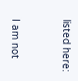listed here:


I am not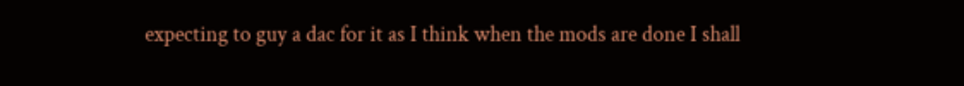expecting to guy a dac for it as I think when the mods are done I shall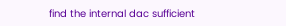find the internal dac sufficient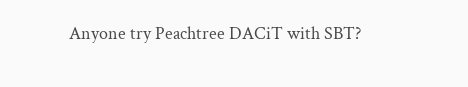Anyone try Peachtree DACiT with SBT?